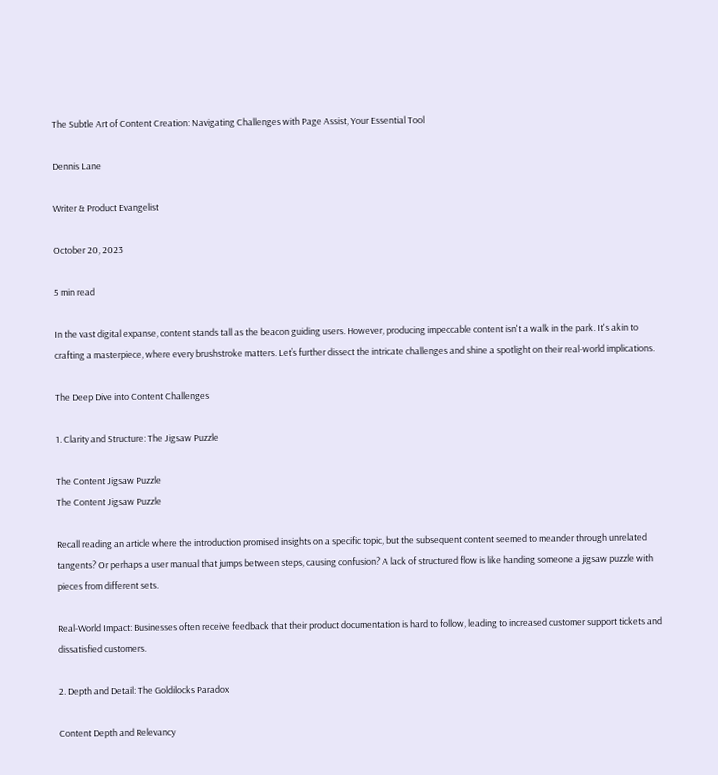The Subtle Art of Content Creation: Navigating Challenges with Page Assist, Your Essential Tool

Dennis Lane

Writer & Product Evangelist

October 20, 2023

5 min read

In the vast digital expanse, content stands tall as the beacon guiding users. However, producing impeccable content isn't a walk in the park. It's akin to crafting a masterpiece, where every brushstroke matters. Let’s further dissect the intricate challenges and shine a spotlight on their real-world implications.

The Deep Dive into Content Challenges

1. Clarity and Structure: The Jigsaw Puzzle

The Content Jigsaw Puzzle
The Content Jigsaw Puzzle

Recall reading an article where the introduction promised insights on a specific topic, but the subsequent content seemed to meander through unrelated tangents? Or perhaps a user manual that jumps between steps, causing confusion? A lack of structured flow is like handing someone a jigsaw puzzle with pieces from different sets.

Real-World Impact: Businesses often receive feedback that their product documentation is hard to follow, leading to increased customer support tickets and dissatisfied customers.

2. Depth and Detail: The Goldilocks Paradox

Content Depth and Relevancy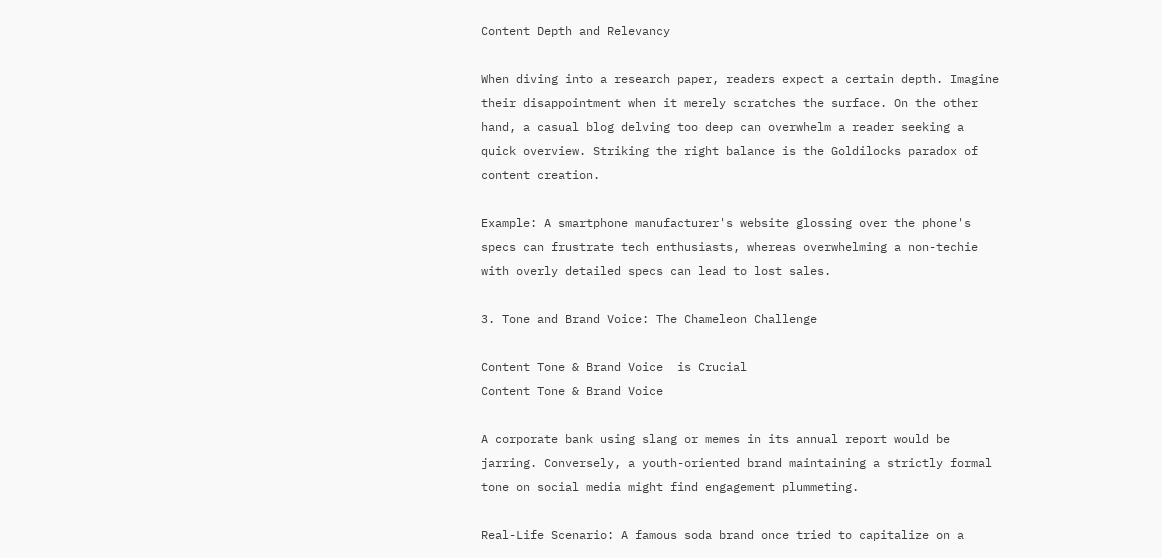Content Depth and Relevancy

When diving into a research paper, readers expect a certain depth. Imagine their disappointment when it merely scratches the surface. On the other hand, a casual blog delving too deep can overwhelm a reader seeking a quick overview. Striking the right balance is the Goldilocks paradox of content creation.

Example: A smartphone manufacturer's website glossing over the phone's specs can frustrate tech enthusiasts, whereas overwhelming a non-techie with overly detailed specs can lead to lost sales.

3. Tone and Brand Voice: The Chameleon Challenge

Content Tone & Brand Voice  is Crucial
Content Tone & Brand Voice

A corporate bank using slang or memes in its annual report would be jarring. Conversely, a youth-oriented brand maintaining a strictly formal tone on social media might find engagement plummeting.

Real-Life Scenario: A famous soda brand once tried to capitalize on a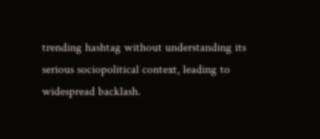trending hashtag without understanding its serious sociopolitical context, leading to widespread backlash.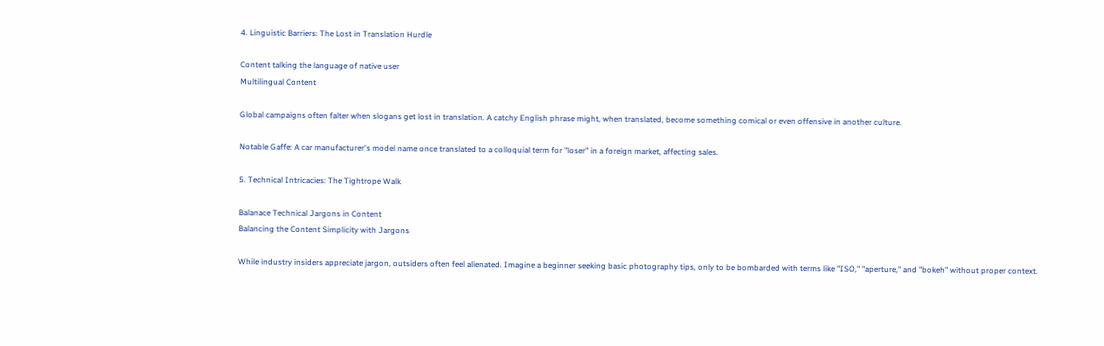4. Linguistic Barriers: The Lost in Translation Hurdle

Content talking the language of native user
Multilingual Content

Global campaigns often falter when slogans get lost in translation. A catchy English phrase might, when translated, become something comical or even offensive in another culture.

Notable Gaffe: A car manufacturer's model name once translated to a colloquial term for "loser" in a foreign market, affecting sales.

5. Technical Intricacies: The Tightrope Walk

Balanace Technical Jargons in Content
Balancing the Content Simplicity with Jargons

While industry insiders appreciate jargon, outsiders often feel alienated. Imagine a beginner seeking basic photography tips, only to be bombarded with terms like "ISO," "aperture," and "bokeh" without proper context.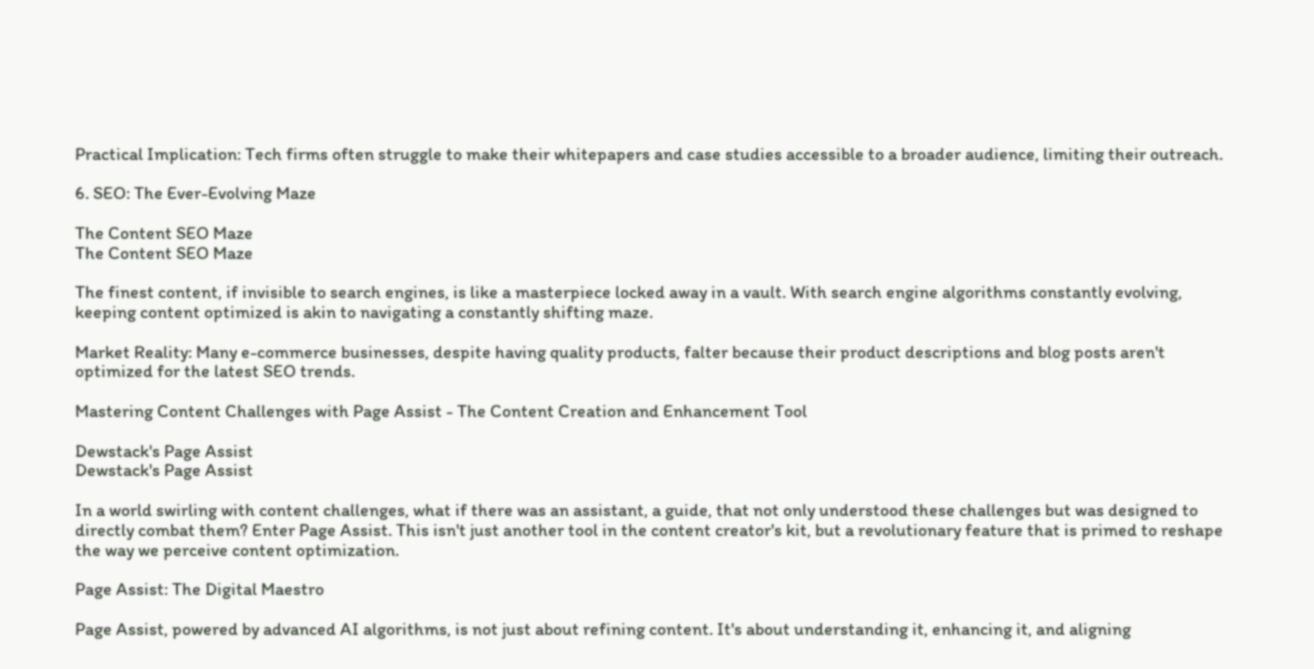Practical Implication: Tech firms often struggle to make their whitepapers and case studies accessible to a broader audience, limiting their outreach.

6. SEO: The Ever-Evolving Maze

The Content SEO Maze
The Content SEO Maze

The finest content, if invisible to search engines, is like a masterpiece locked away in a vault. With search engine algorithms constantly evolving, keeping content optimized is akin to navigating a constantly shifting maze.

Market Reality: Many e-commerce businesses, despite having quality products, falter because their product descriptions and blog posts aren't optimized for the latest SEO trends.

Mastering Content Challenges with Page Assist - The Content Creation and Enhancement Tool

Dewstack's Page Assist
Dewstack's Page Assist

In a world swirling with content challenges, what if there was an assistant, a guide, that not only understood these challenges but was designed to directly combat them? Enter Page Assist. This isn't just another tool in the content creator's kit, but a revolutionary feature that is primed to reshape the way we perceive content optimization.

Page Assist: The Digital Maestro

Page Assist, powered by advanced AI algorithms, is not just about refining content. It's about understanding it, enhancing it, and aligning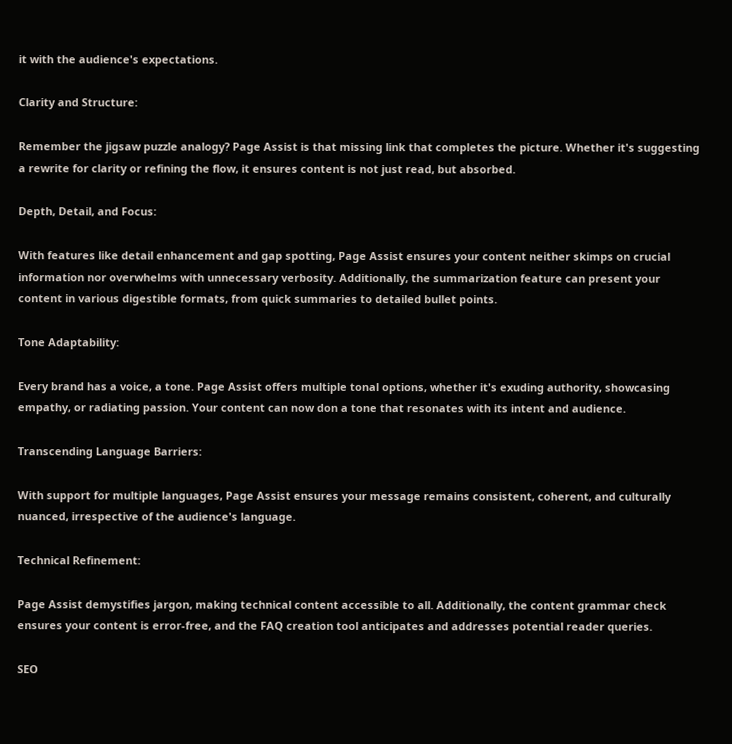it with the audience's expectations.

Clarity and Structure:

Remember the jigsaw puzzle analogy? Page Assist is that missing link that completes the picture. Whether it's suggesting a rewrite for clarity or refining the flow, it ensures content is not just read, but absorbed.

Depth, Detail, and Focus:

With features like detail enhancement and gap spotting, Page Assist ensures your content neither skimps on crucial information nor overwhelms with unnecessary verbosity. Additionally, the summarization feature can present your content in various digestible formats, from quick summaries to detailed bullet points.

Tone Adaptability:

Every brand has a voice, a tone. Page Assist offers multiple tonal options, whether it's exuding authority, showcasing empathy, or radiating passion. Your content can now don a tone that resonates with its intent and audience.

Transcending Language Barriers:

With support for multiple languages, Page Assist ensures your message remains consistent, coherent, and culturally nuanced, irrespective of the audience's language.

Technical Refinement:

Page Assist demystifies jargon, making technical content accessible to all. Additionally, the content grammar check ensures your content is error-free, and the FAQ creation tool anticipates and addresses potential reader queries.

SEO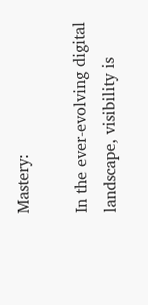Mastery:

In the ever-evolving digital landscape, visibility is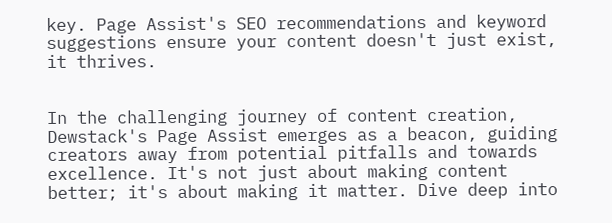key. Page Assist's SEO recommendations and keyword suggestions ensure your content doesn't just exist, it thrives.


In the challenging journey of content creation, Dewstack's Page Assist emerges as a beacon, guiding creators away from potential pitfalls and towards excellence. It's not just about making content better; it's about making it matter. Dive deep into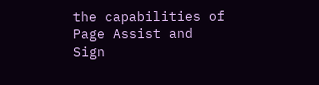the capabilities of Page Assist and Sign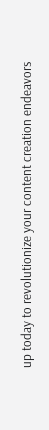up today to revolutionize your content creation endeavors